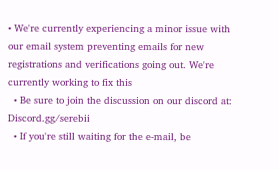• We're currently experiencing a minor issue with our email system preventing emails for new registrations and verifications going out. We're currently working to fix this
  • Be sure to join the discussion on our discord at: Discord.gg/serebii
  • If you're still waiting for the e-mail, be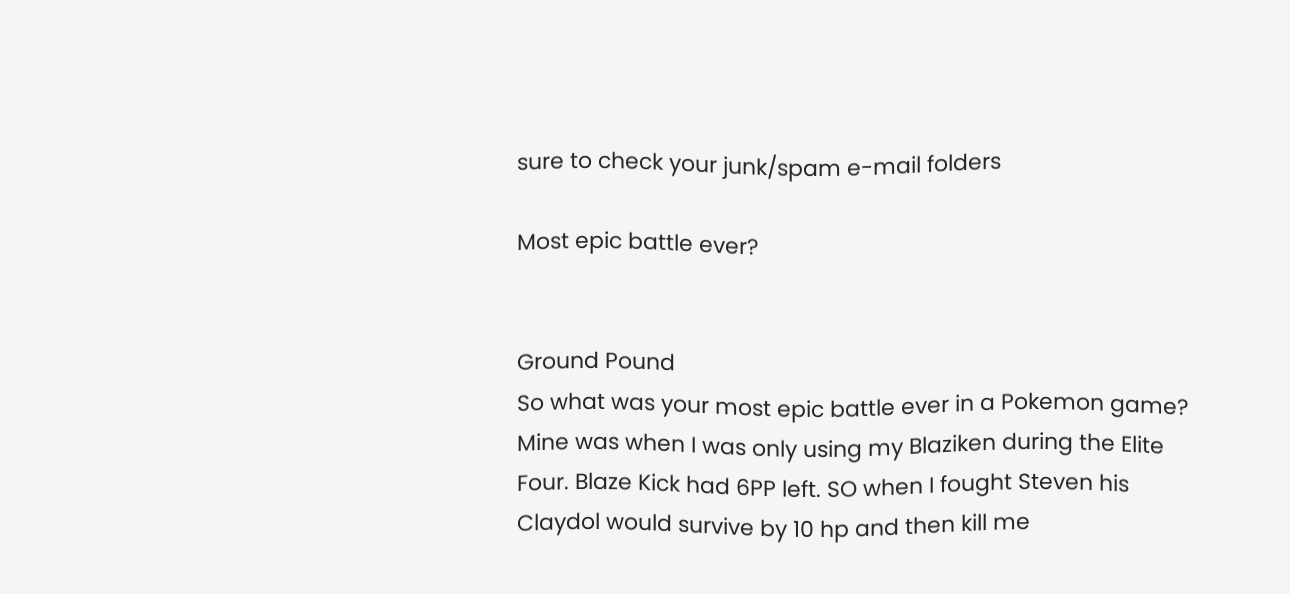sure to check your junk/spam e-mail folders

Most epic battle ever?


Ground Pound
So what was your most epic battle ever in a Pokemon game? Mine was when I was only using my Blaziken during the Elite Four. Blaze Kick had 6PP left. SO when I fought Steven his Claydol would survive by 10 hp and then kill me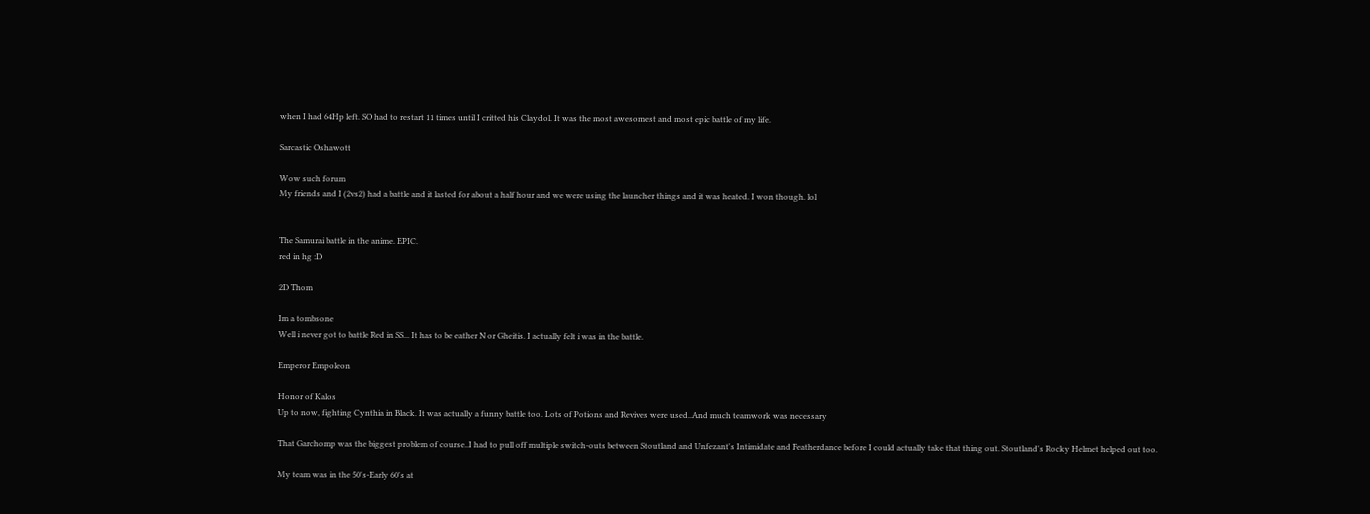when I had 64Hp left. SO had to restart 11 times until I critted his Claydol. It was the most awesomest and most epic battle of my life.

Sarcastic Oshawott

Wow such forum
My friends and I (2vs2) had a battle and it lasted for about a half hour and we were using the launcher things and it was heated. I won though. lol


The Samurai battle in the anime. EPIC.
red in hg :D

2D Thom

Im a tombsone
Well i never got to battle Red in SS... It has to be eather N or Gheitis. I actually felt i was in the battle.

Emperor Empoleon

Honor of Kalos
Up to now, fighting Cynthia in Black. It was actually a funny battle too. Lots of Potions and Revives were used..And much teamwork was necessary

That Garchomp was the biggest problem of course..I had to pull off multiple switch-outs between Stoutland and Unfezant's Intimidate and Featherdance before I could actually take that thing out. Stoutland's Rocky Helmet helped out too.

My team was in the 50's-Early 60's at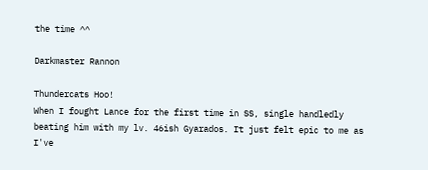the time ^^

Darkmaster Rannon

Thundercats Hoo!
When I fought Lance for the first time in SS, single handledly beating him with my lv. 46ish Gyarados. It just felt epic to me as I've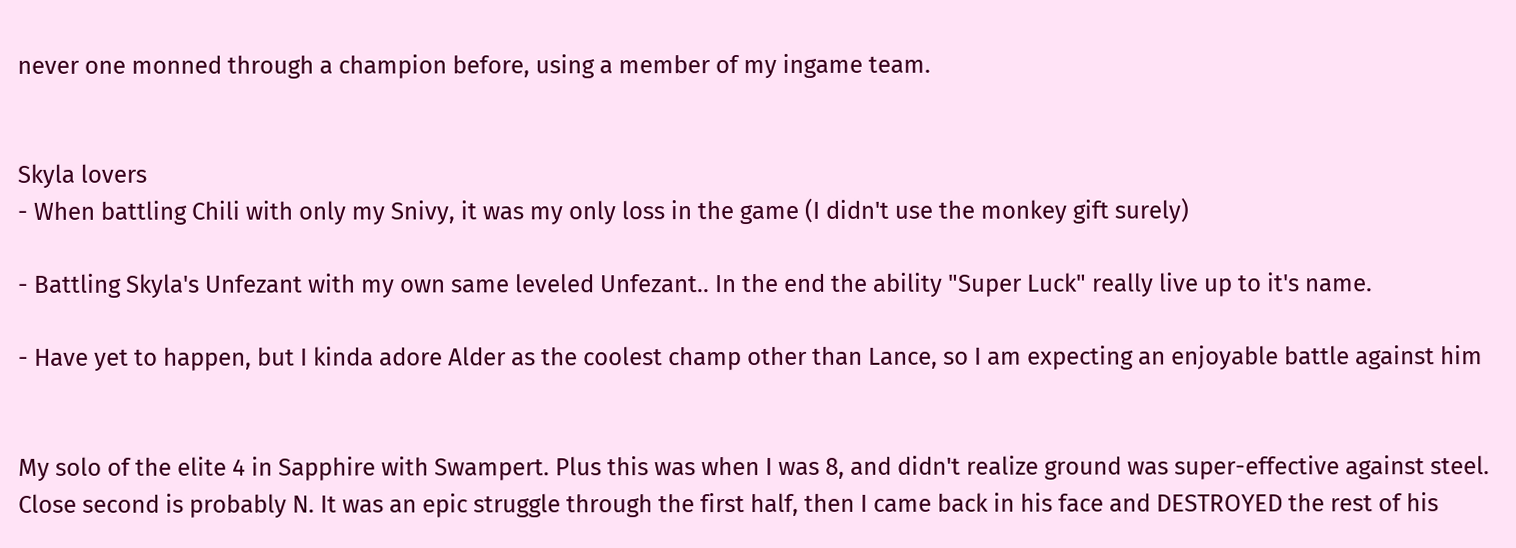never one monned through a champion before, using a member of my ingame team.


Skyla lovers
- When battling Chili with only my Snivy, it was my only loss in the game (I didn't use the monkey gift surely)

- Battling Skyla's Unfezant with my own same leveled Unfezant.. In the end the ability "Super Luck" really live up to it's name.

- Have yet to happen, but I kinda adore Alder as the coolest champ other than Lance, so I am expecting an enjoyable battle against him


My solo of the elite 4 in Sapphire with Swampert. Plus this was when I was 8, and didn't realize ground was super-effective against steel. Close second is probably N. It was an epic struggle through the first half, then I came back in his face and DESTROYED the rest of his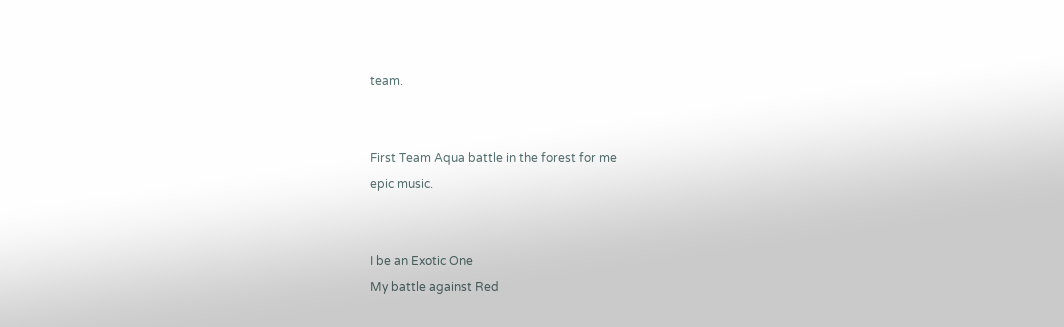team.


First Team Aqua battle in the forest for me
epic music.


I be an Exotic One
My battle against Red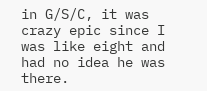in G/S/C, it was crazy epic since I was like eight and had no idea he was there.